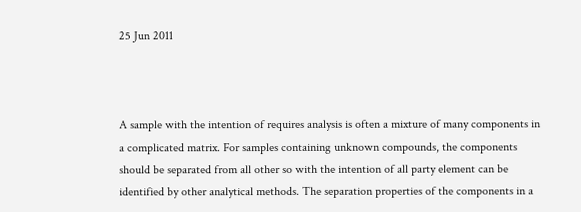25 Jun 2011



A sample with the intention of requires analysis is often a mixture of many components in a complicated matrix. For samples containing unknown compounds, the components should be separated from all other so with the intention of all party element can be identified by other analytical methods. The separation properties of the components in a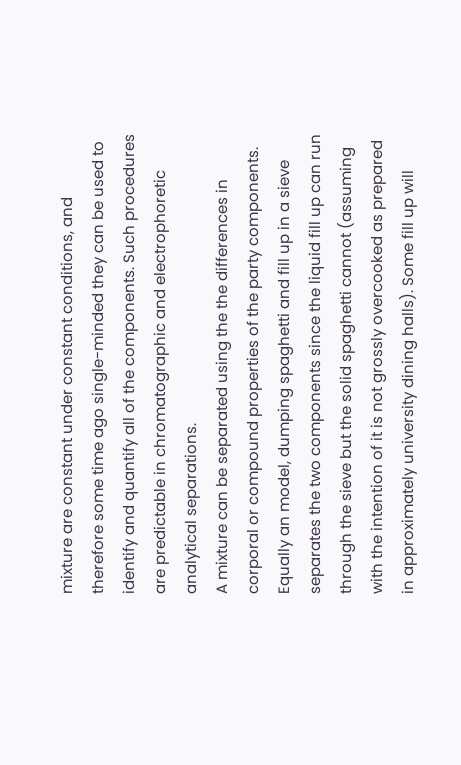mixture are constant under constant conditions, and therefore some time ago single-minded they can be used to identify and quantify all of the components. Such procedures are predictable in chromatographic and electrophoretic analytical separations.
A mixture can be separated using the the differences in corporal or compound properties of the party components. Equally an model, dumping spaghetti and fill up in a sieve separates the two components since the liquid fill up can run through the sieve but the solid spaghetti cannot (assuming with the intention of it is not grossly overcooked as prepared in approximately university dining halls). Some fill up will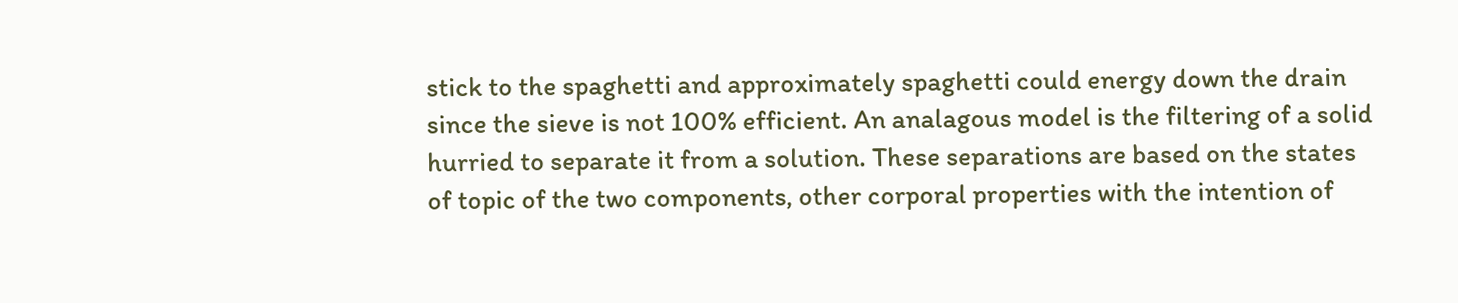stick to the spaghetti and approximately spaghetti could energy down the drain since the sieve is not 100% efficient. An analagous model is the filtering of a solid hurried to separate it from a solution. These separations are based on the states of topic of the two components, other corporal properties with the intention of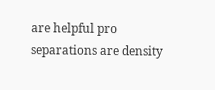are helpful pro separations are density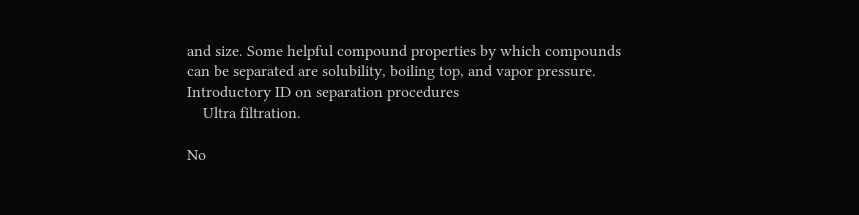and size. Some helpful compound properties by which compounds can be separated are solubility, boiling top, and vapor pressure.
Introductory ID on separation procedures
    Ultra filtration.

No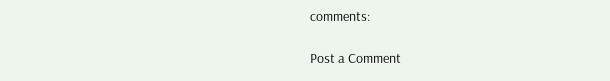comments:

Post a Comment